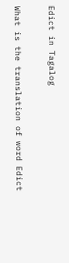Edict in Tagalog

What is the translation of word Edict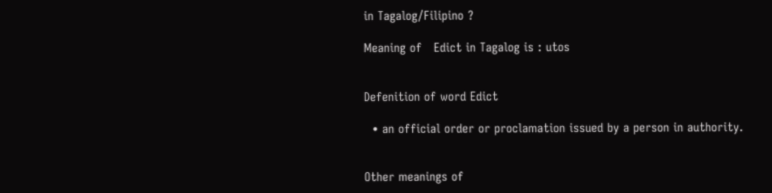in Tagalog/Filipino ?

Meaning of   Edict in Tagalog is : utos


Defenition of word Edict

  • an official order or proclamation issued by a person in authority.


Other meanings of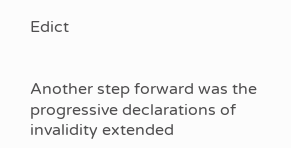Edict


Another step forward was the progressive declarations of invalidity extended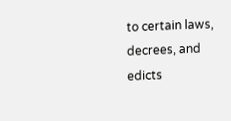to certain laws, decrees, and edicts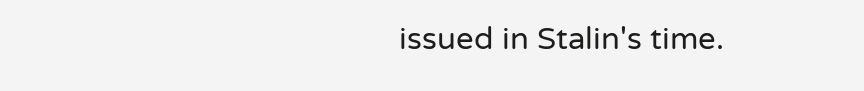issued in Stalin's time.